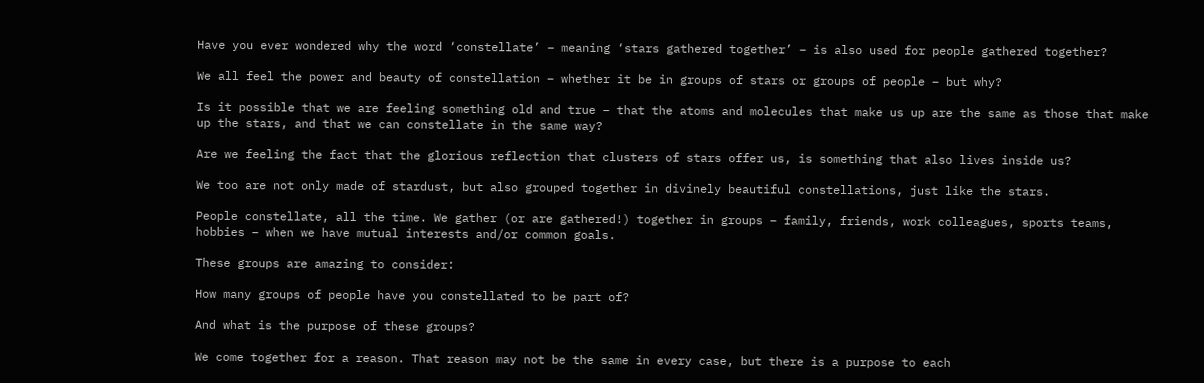Have you ever wondered why the word ‘constellate’ – meaning ‘stars gathered together’ – is also used for people gathered together?

We all feel the power and beauty of constellation – whether it be in groups of stars or groups of people – but why?

Is it possible that we are feeling something old and true – that the atoms and molecules that make us up are the same as those that make up the stars, and that we can constellate in the same way?

Are we feeling the fact that the glorious reflection that clusters of stars offer us, is something that also lives inside us?

We too are not only made of stardust, but also grouped together in divinely beautiful constellations, just like the stars.

People constellate, all the time. We gather (or are gathered!) together in groups – family, friends, work colleagues, sports teams, hobbies – when we have mutual interests and/or common goals.

These groups are amazing to consider:

How many groups of people have you constellated to be part of?

And what is the purpose of these groups?

We come together for a reason. That reason may not be the same in every case, but there is a purpose to each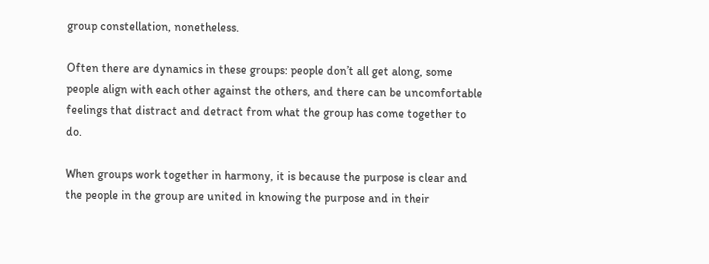group constellation, nonetheless.

Often there are dynamics in these groups: people don’t all get along, some people align with each other against the others, and there can be uncomfortable feelings that distract and detract from what the group has come together to do.

When groups work together in harmony, it is because the purpose is clear and the people in the group are united in knowing the purpose and in their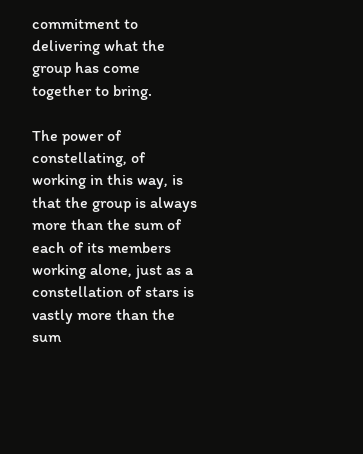commitment to delivering what the group has come together to bring.

The power of constellating, of working in this way, is that the group is always more than the sum of each of its members working alone, just as a constellation of stars is vastly more than the sum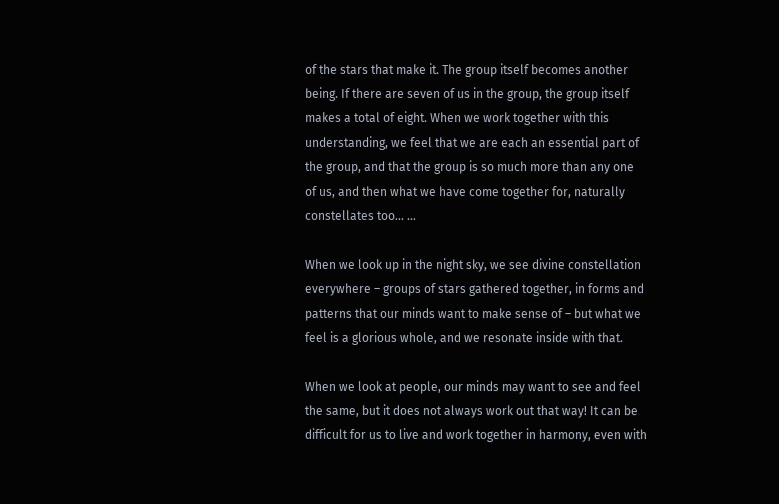of the stars that make it. The group itself becomes another being. If there are seven of us in the group, the group itself makes a total of eight. When we work together with this understanding, we feel that we are each an essential part of the group, and that the group is so much more than any one of us, and then what we have come together for, naturally constellates too… …

When we look up in the night sky, we see divine constellation everywhere – groups of stars gathered together, in forms and patterns that our minds want to make sense of – but what we feel is a glorious whole, and we resonate inside with that.

When we look at people, our minds may want to see and feel the same, but it does not always work out that way! It can be difficult for us to live and work together in harmony, even with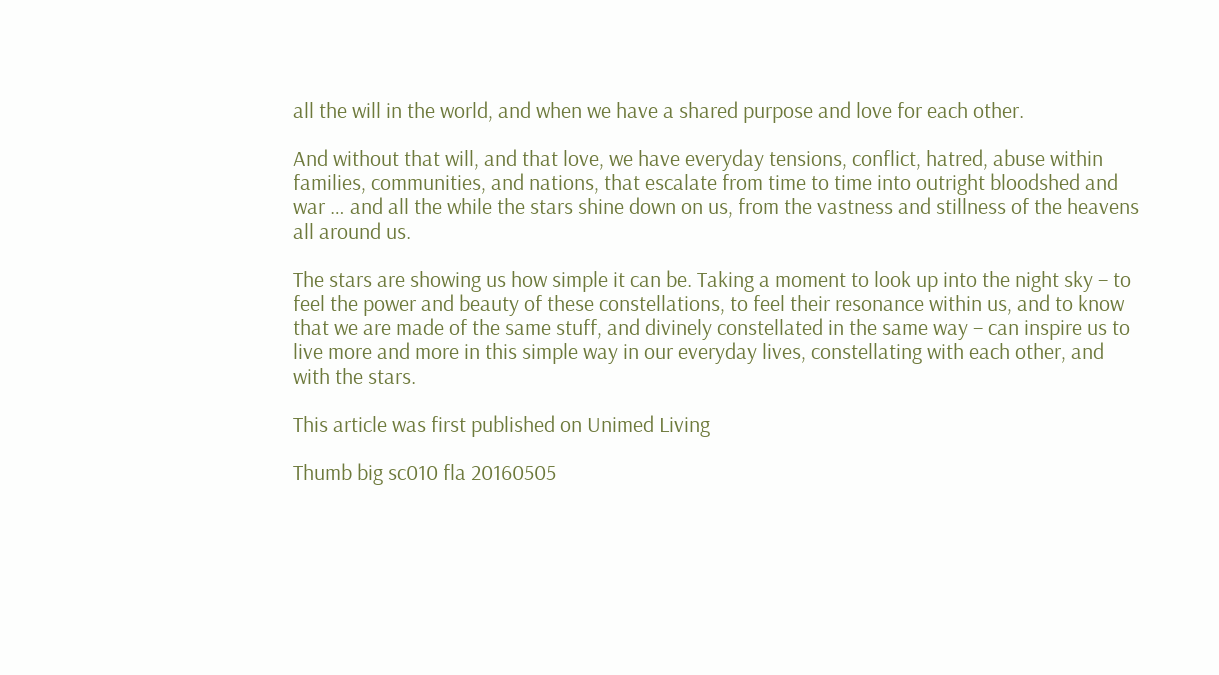all the will in the world, and when we have a shared purpose and love for each other.

And without that will, and that love, we have everyday tensions, conflict, hatred, abuse within families, communities, and nations, that escalate from time to time into outright bloodshed and war … and all the while the stars shine down on us, from the vastness and stillness of the heavens all around us.

The stars are showing us how simple it can be. Taking a moment to look up into the night sky – to feel the power and beauty of these constellations, to feel their resonance within us, and to know that we are made of the same stuff, and divinely constellated in the same way – can inspire us to live more and more in this simple way in our everyday lives, constellating with each other, and with the stars.

This article was first published on Unimed Living

Thumb big sc010 fla 20160505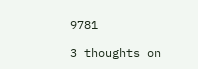9781

3 thoughts on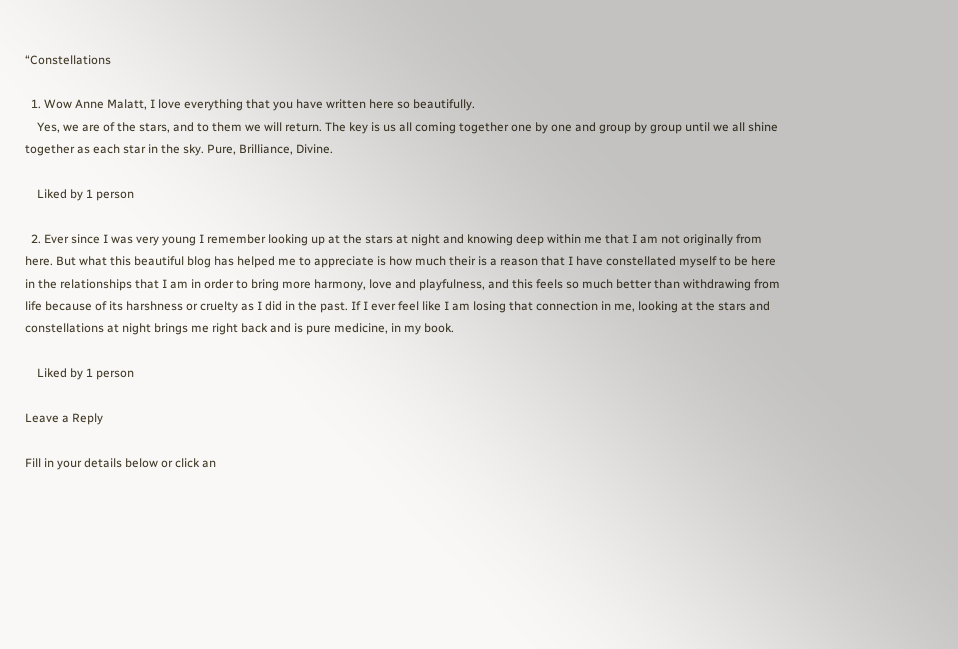“Constellations

  1. Wow Anne Malatt, I love everything that you have written here so beautifully.
    Yes, we are of the stars, and to them we will return. The key is us all coming together one by one and group by group until we all shine together as each star in the sky. Pure, Brilliance, Divine.

    Liked by 1 person

  2. Ever since I was very young I remember looking up at the stars at night and knowing deep within me that I am not originally from here. But what this beautiful blog has helped me to appreciate is how much their is a reason that I have constellated myself to be here in the relationships that I am in order to bring more harmony, love and playfulness, and this feels so much better than withdrawing from life because of its harshness or cruelty as I did in the past. If I ever feel like I am losing that connection in me, looking at the stars and constellations at night brings me right back and is pure medicine, in my book.

    Liked by 1 person

Leave a Reply

Fill in your details below or click an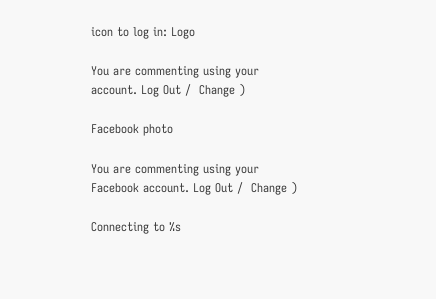icon to log in: Logo

You are commenting using your account. Log Out /  Change )

Facebook photo

You are commenting using your Facebook account. Log Out /  Change )

Connecting to %s